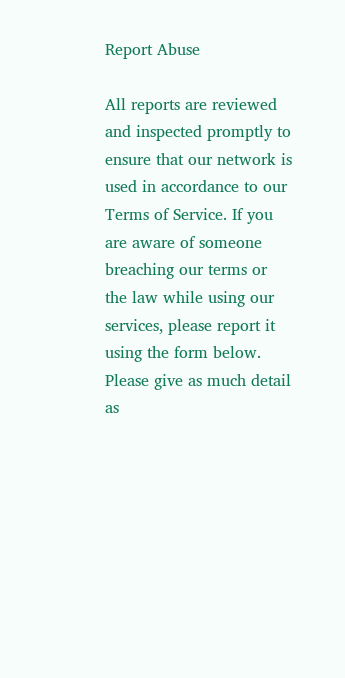Report Abuse

All reports are reviewed and inspected promptly to ensure that our network is used in accordance to our Terms of Service. If you are aware of someone breaching our terms or the law while using our services, please report it using the form below. Please give as much detail as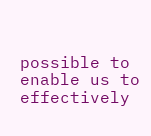possible to enable us to effectively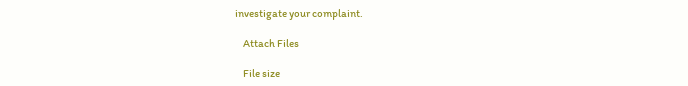investigate your complaint.

    Attach Files

    File size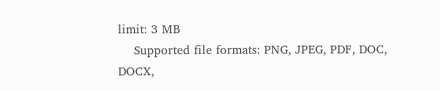limit: 3 MB
    Supported file formats: PNG, JPEG, PDF, DOC, DOCX,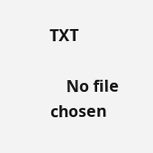TXT

    No file chosen